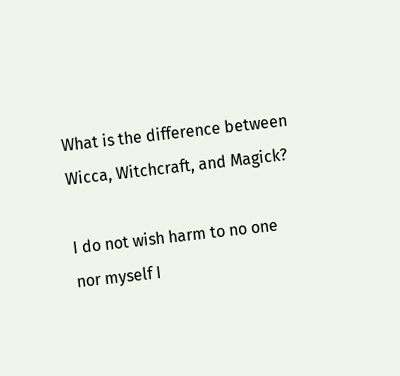What is the difference between Wicca, Witchcraft, and Magick?

I do not wish harm to no one nor myself I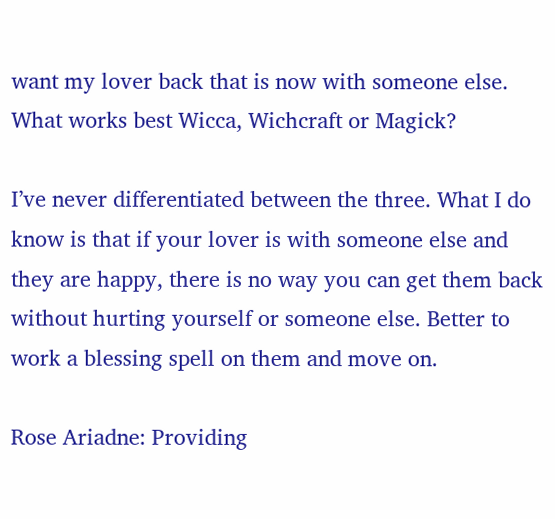want my lover back that is now with someone else. What works best Wicca, Wichcraft or Magick?

I’ve never differentiated between the three. What I do know is that if your lover is with someone else and they are happy, there is no way you can get them back without hurting yourself or someone else. Better to work a blessing spell on them and move on.

Rose Ariadne: Providing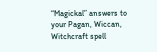“Magickal” answers to your Pagan, Wiccan, Witchcraft spell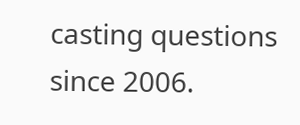casting questions since 2006.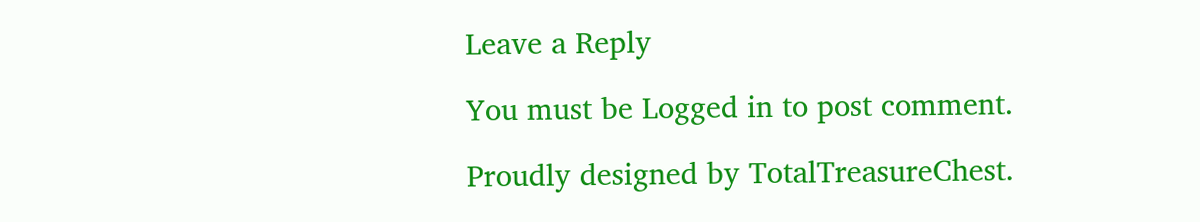Leave a Reply

You must be Logged in to post comment.

Proudly designed by TotalTreasureChest.